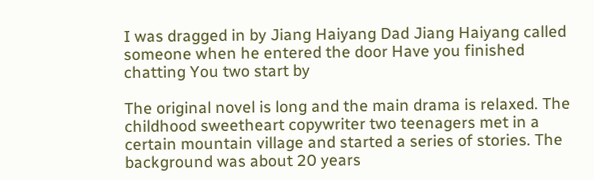I was dragged in by Jiang Haiyang Dad Jiang Haiyang called someone when he entered the door Have you finished chatting You two start by

The original novel is long and the main drama is relaxed. The childhood sweetheart copywriter two teenagers met in a certain mountain village and started a series of stories. The background was about 20 years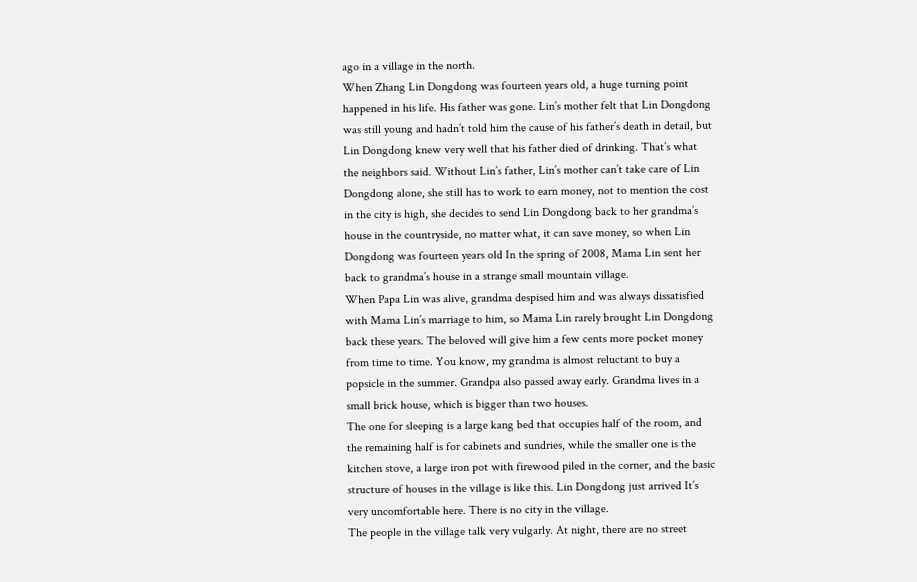ago in a village in the north.
When Zhang Lin Dongdong was fourteen years old, a huge turning point happened in his life. His father was gone. Lin’s mother felt that Lin Dongdong was still young and hadn’t told him the cause of his father’s death in detail, but Lin Dongdong knew very well that his father died of drinking. That’s what the neighbors said. Without Lin’s father, Lin’s mother can’t take care of Lin Dongdong alone, she still has to work to earn money, not to mention the cost in the city is high, she decides to send Lin Dongdong back to her grandma’s house in the countryside, no matter what, it can save money, so when Lin Dongdong was fourteen years old In the spring of 2008, Mama Lin sent her back to grandma’s house in a strange small mountain village.
When Papa Lin was alive, grandma despised him and was always dissatisfied with Mama Lin’s marriage to him, so Mama Lin rarely brought Lin Dongdong back these years. The beloved will give him a few cents more pocket money from time to time. You know, my grandma is almost reluctant to buy a popsicle in the summer. Grandpa also passed away early. Grandma lives in a small brick house, which is bigger than two houses.
The one for sleeping is a large kang bed that occupies half of the room, and the remaining half is for cabinets and sundries, while the smaller one is the kitchen stove, a large iron pot with firewood piled in the corner, and the basic structure of houses in the village is like this. Lin Dongdong just arrived It’s very uncomfortable here. There is no city in the village.
The people in the village talk very vulgarly. At night, there are no street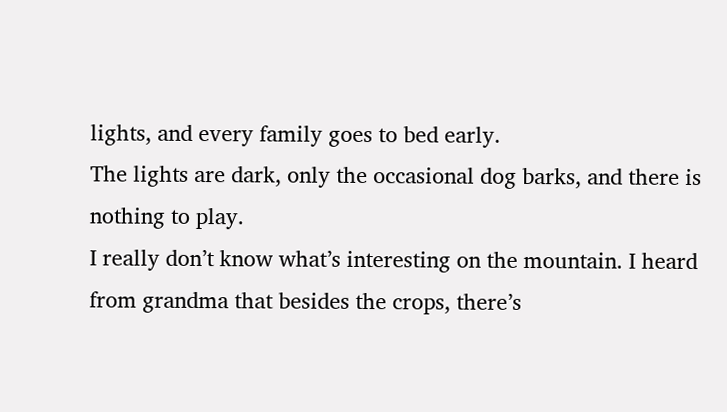lights, and every family goes to bed early.
The lights are dark, only the occasional dog barks, and there is nothing to play.
I really don’t know what’s interesting on the mountain. I heard from grandma that besides the crops, there’s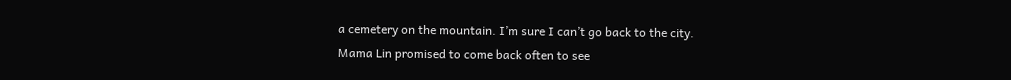a cemetery on the mountain. I’m sure I can’t go back to the city.
Mama Lin promised to come back often to see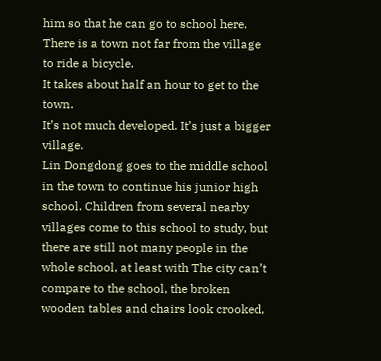him so that he can go to school here. There is a town not far from the village to ride a bicycle.
It takes about half an hour to get to the town.
It’s not much developed. It’s just a bigger village.
Lin Dongdong goes to the middle school in the town to continue his junior high school. Children from several nearby villages come to this school to study, but there are still not many people in the whole school, at least with The city can’t compare to the school, the broken wooden tables and chairs look crooked,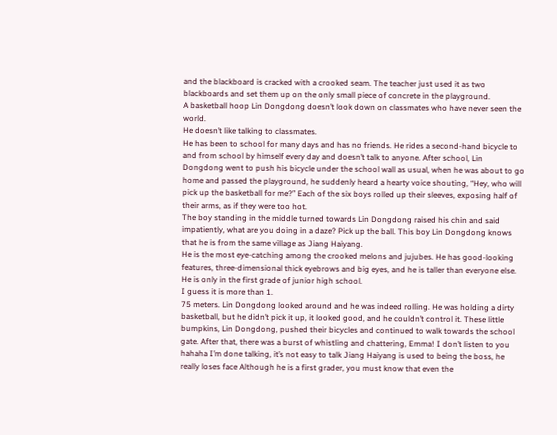and the blackboard is cracked with a crooked seam. The teacher just used it as two blackboards and set them up on the only small piece of concrete in the playground.
A basketball hoop Lin Dongdong doesn’t look down on classmates who have never seen the world.
He doesn’t like talking to classmates.
He has been to school for many days and has no friends. He rides a second-hand bicycle to and from school by himself every day and doesn’t talk to anyone. After school, Lin Dongdong went to push his bicycle under the school wall as usual, when he was about to go home and passed the playground, he suddenly heard a hearty voice shouting, “Hey, who will pick up the basketball for me?” Each of the six boys rolled up their sleeves, exposing half of their arms, as if they were too hot.
The boy standing in the middle turned towards Lin Dongdong raised his chin and said impatiently, what are you doing in a daze? Pick up the ball. This boy Lin Dongdong knows that he is from the same village as Jiang Haiyang.
He is the most eye-catching among the crooked melons and jujubes. He has good-looking features, three-dimensional thick eyebrows and big eyes, and he is taller than everyone else.
He is only in the first grade of junior high school.
I guess it is more than 1.
75 meters. Lin Dongdong looked around and he was indeed rolling. He was holding a dirty basketball, but he didn’t pick it up, it looked good, and he couldn’t control it. These little bumpkins, Lin Dongdong, pushed their bicycles and continued to walk towards the school gate. After that, there was a burst of whistling and chattering, Emma! I don’t listen to you hahaha I’m done talking, it’s not easy to talk Jiang Haiyang is used to being the boss, he really loses face Although he is a first grader, you must know that even the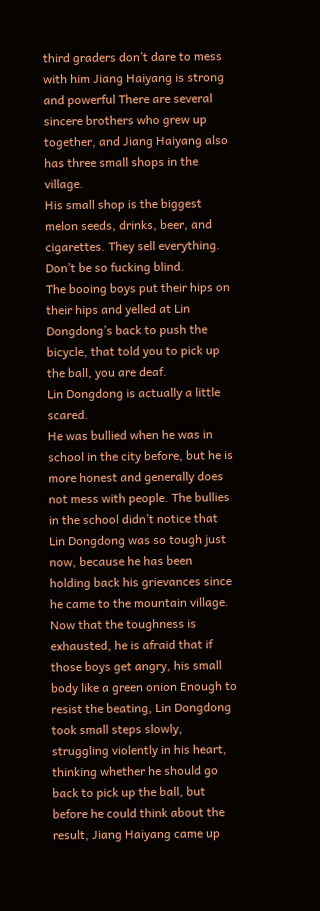third graders don’t dare to mess with him Jiang Haiyang is strong and powerful There are several sincere brothers who grew up together, and Jiang Haiyang also has three small shops in the village.
His small shop is the biggest melon seeds, drinks, beer, and cigarettes. They sell everything.
Don’t be so fucking blind.
The booing boys put their hips on their hips and yelled at Lin Dongdong’s back to push the bicycle, that told you to pick up the ball, you are deaf.
Lin Dongdong is actually a little scared.
He was bullied when he was in school in the city before, but he is more honest and generally does not mess with people. The bullies in the school didn’t notice that Lin Dongdong was so tough just now, because he has been holding back his grievances since he came to the mountain village.
Now that the toughness is exhausted, he is afraid that if those boys get angry, his small body like a green onion Enough to resist the beating, Lin Dongdong took small steps slowly, struggling violently in his heart, thinking whether he should go back to pick up the ball, but before he could think about the result, Jiang Haiyang came up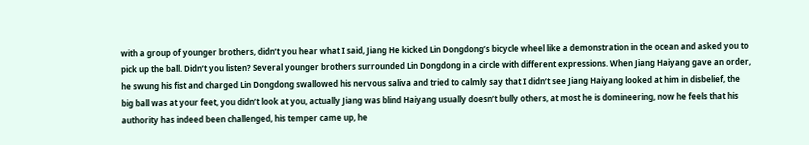with a group of younger brothers, didn’t you hear what I said, Jiang He kicked Lin Dongdong’s bicycle wheel like a demonstration in the ocean and asked you to pick up the ball. Didn’t you listen? Several younger brothers surrounded Lin Dongdong in a circle with different expressions. When Jiang Haiyang gave an order, he swung his fist and charged Lin Dongdong swallowed his nervous saliva and tried to calmly say that I didn’t see Jiang Haiyang looked at him in disbelief, the big ball was at your feet, you didn’t look at you, actually Jiang was blind Haiyang usually doesn’t bully others, at most he is domineering, now he feels that his authority has indeed been challenged, his temper came up, he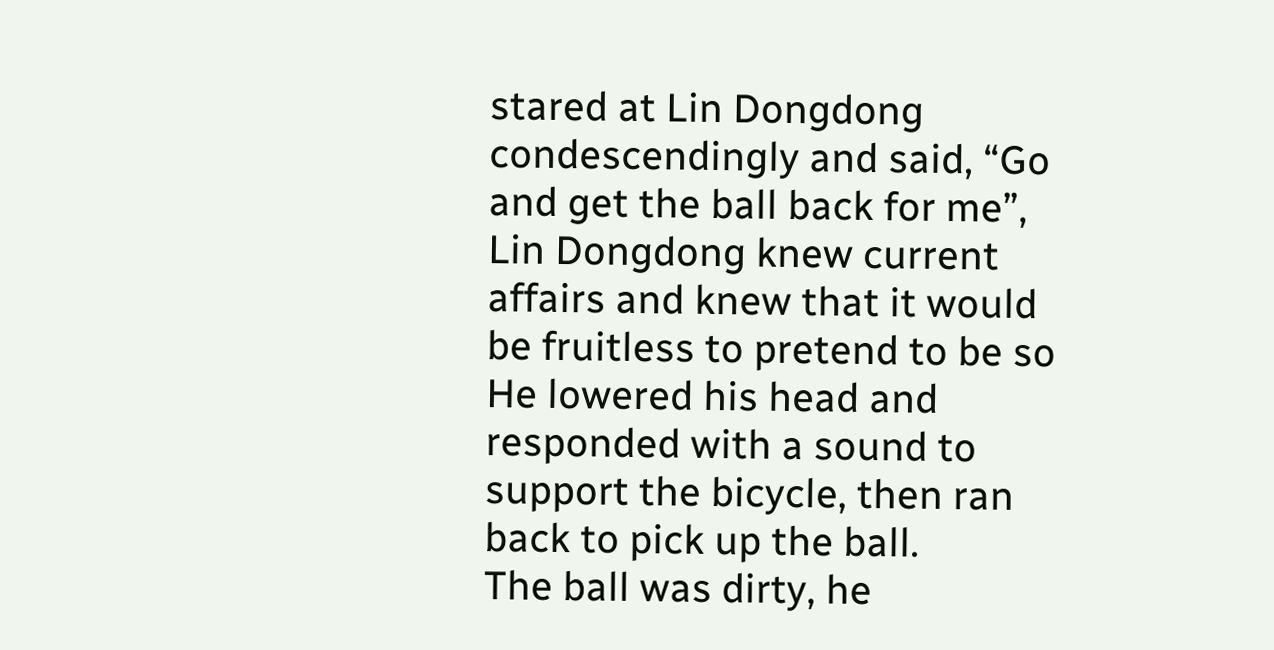stared at Lin Dongdong condescendingly and said, “Go and get the ball back for me”, Lin Dongdong knew current affairs and knew that it would be fruitless to pretend to be so He lowered his head and responded with a sound to support the bicycle, then ran back to pick up the ball.
The ball was dirty, he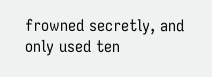frowned secretly, and only used ten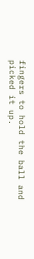fingers to hold the ball and picked it up.